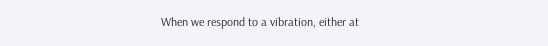When we respond to a vibration, either at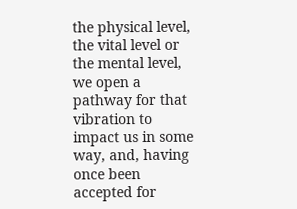the physical level, the vital level or the mental level, we open a pathway for that vibration to impact us in some way, and, having once been accepted for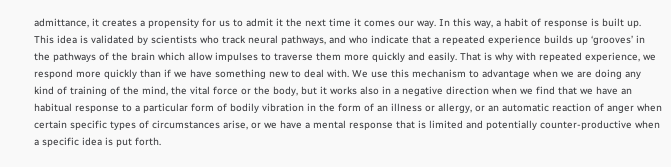admittance, it creates a propensity for us to admit it the next time it comes our way. In this way, a habit of response is built up. This idea is validated by scientists who track neural pathways, and who indicate that a repeated experience builds up ‘grooves’ in the pathways of the brain which allow impulses to traverse them more quickly and easily. That is why with repeated experience, we respond more quickly than if we have something new to deal with. We use this mechanism to advantage when we are doing any kind of training of the mind, the vital force or the body, but it works also in a negative direction when we find that we have an habitual response to a particular form of bodily vibration in the form of an illness or allergy, or an automatic reaction of anger when certain specific types of circumstances arise, or we have a mental response that is limited and potentially counter-productive when a specific idea is put forth.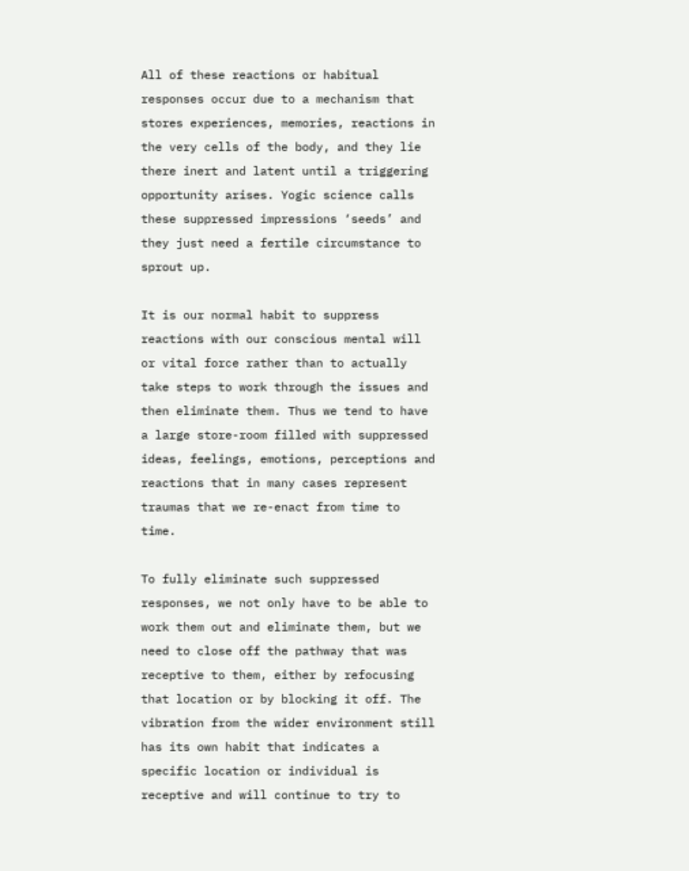All of these reactions or habitual responses occur due to a mechanism that stores experiences, memories, reactions in the very cells of the body, and they lie there inert and latent until a triggering opportunity arises. Yogic science calls these suppressed impressions ‘seeds’ and they just need a fertile circumstance to sprout up.

It is our normal habit to suppress reactions with our conscious mental will or vital force rather than to actually take steps to work through the issues and then eliminate them. Thus we tend to have a large store-room filled with suppressed ideas, feelings, emotions, perceptions and reactions that in many cases represent traumas that we re-enact from time to time.

To fully eliminate such suppressed responses, we not only have to be able to work them out and eliminate them, but we need to close off the pathway that was receptive to them, either by refocusing that location or by blocking it off. The vibration from the wider environment still has its own habit that indicates a specific location or individual is receptive and will continue to try to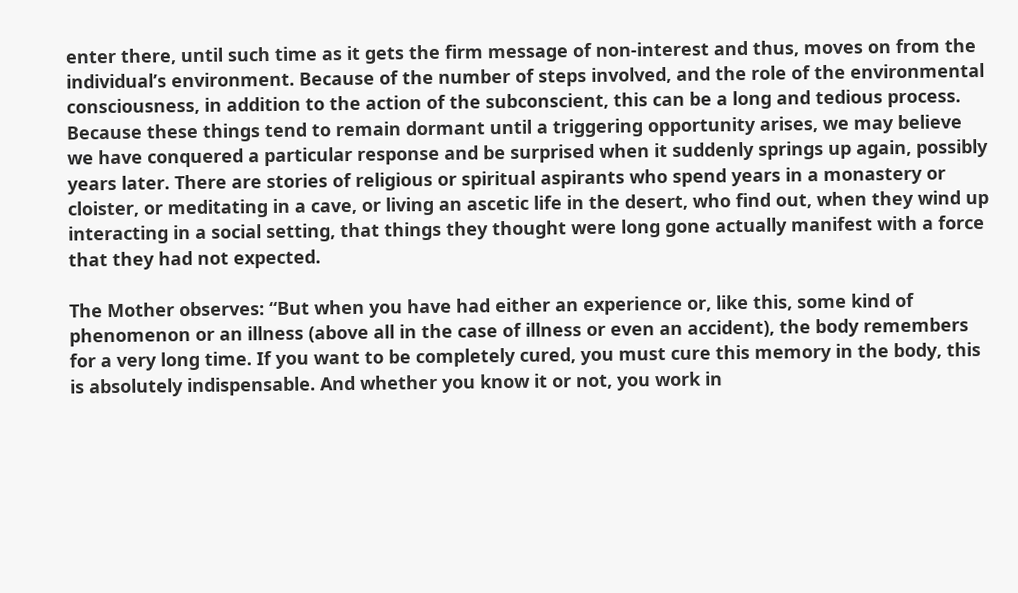enter there, until such time as it gets the firm message of non-interest and thus, moves on from the individual’s environment. Because of the number of steps involved, and the role of the environmental consciousness, in addition to the action of the subconscient, this can be a long and tedious process. Because these things tend to remain dormant until a triggering opportunity arises, we may believe we have conquered a particular response and be surprised when it suddenly springs up again, possibly years later. There are stories of religious or spiritual aspirants who spend years in a monastery or cloister, or meditating in a cave, or living an ascetic life in the desert, who find out, when they wind up interacting in a social setting, that things they thought were long gone actually manifest with a force that they had not expected.

The Mother observes: “But when you have had either an experience or, like this, some kind of phenomenon or an illness (above all in the case of illness or even an accident), the body remembers for a very long time. If you want to be completely cured, you must cure this memory in the body, this is absolutely indispensable. And whether you know it or not, you work in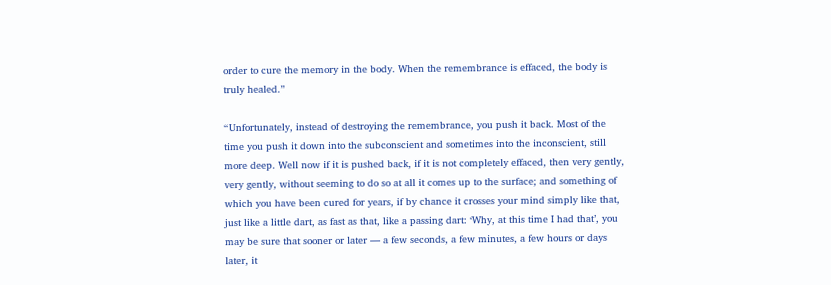order to cure the memory in the body. When the remembrance is effaced, the body is truly healed.”

“Unfortunately, instead of destroying the remembrance, you push it back. Most of the time you push it down into the subconscient and sometimes into the inconscient, still more deep. Well now if it is pushed back, if it is not completely effaced, then very gently, very gently, without seeming to do so at all it comes up to the surface; and something of which you have been cured for years, if by chance it crosses your mind simply like that, just like a little dart, as fast as that, like a passing dart: ‘Why, at this time I had that’, you may be sure that sooner or later — a few seconds, a few minutes, a few hours or days later, it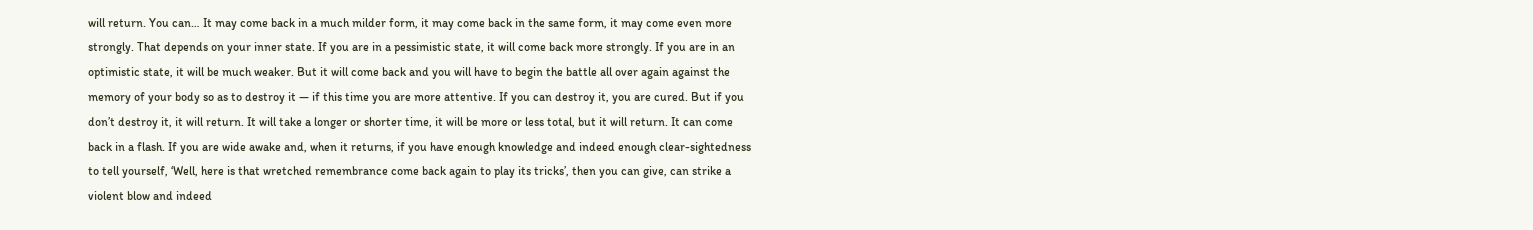will return. You can… It may come back in a much milder form, it may come back in the same form, it may come even more strongly. That depends on your inner state. If you are in a pessimistic state, it will come back more strongly. If you are in an optimistic state, it will be much weaker. But it will come back and you will have to begin the battle all over again against the memory of your body so as to destroy it — if this time you are more attentive. If you can destroy it, you are cured. But if you don’t destroy it, it will return. It will take a longer or shorter time, it will be more or less total, but it will return. It can come back in a flash. If you are wide awake and, when it returns, if you have enough knowledge and indeed enough clear-sightedness to tell yourself, ‘Well, here is that wretched remembrance come back again to play its tricks’, then you can give, can strike a violent blow and indeed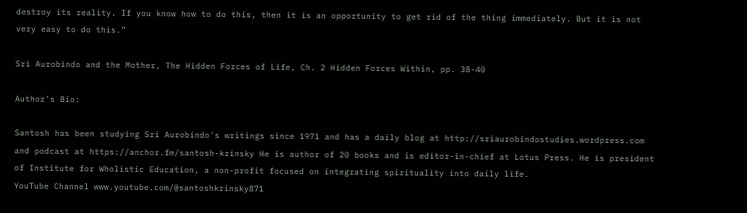destroy its reality. If you know how to do this, then it is an opportunity to get rid of the thing immediately. But it is not very easy to do this.”

Sri Aurobindo and the Mother, The Hidden Forces of Life, Ch. 2 Hidden Forces Within, pp. 38-40

Author's Bio:

Santosh has been studying Sri Aurobindo's writings since 1971 and has a daily blog at http://sriaurobindostudies.wordpress.com and podcast at https://anchor.fm/santosh-krinsky He is author of 20 books and is editor-in-chief at Lotus Press. He is president of Institute for Wholistic Education, a non-profit focused on integrating spirituality into daily life.
YouTube Channel www.youtube.com/@santoshkrinsky871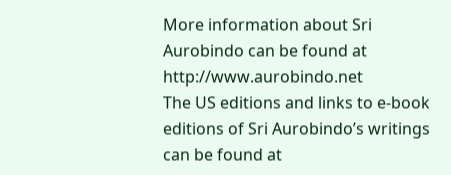More information about Sri Aurobindo can be found at http://www.aurobindo.net
The US editions and links to e-book editions of Sri Aurobindo’s writings can be found at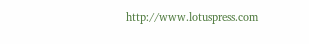http://www.lotuspress.com